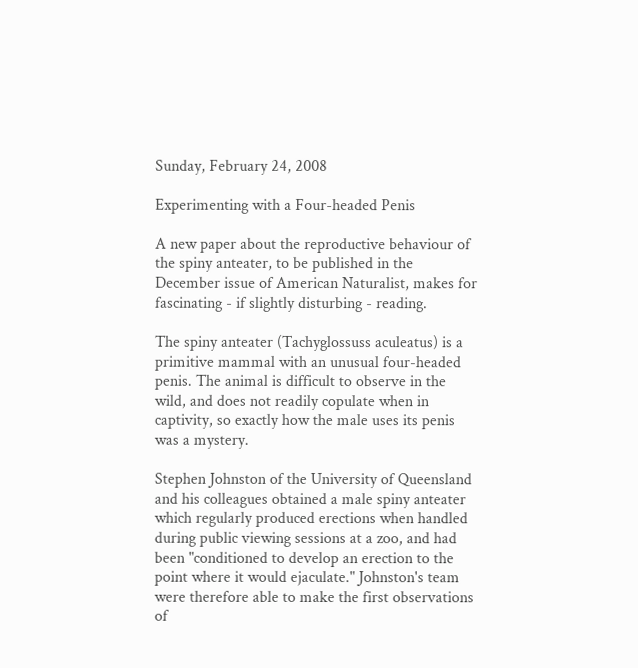Sunday, February 24, 2008

Experimenting with a Four-headed Penis

A new paper about the reproductive behaviour of the spiny anteater, to be published in the December issue of American Naturalist, makes for fascinating - if slightly disturbing - reading.

The spiny anteater (Tachyglossuss aculeatus) is a primitive mammal with an unusual four-headed penis. The animal is difficult to observe in the wild, and does not readily copulate when in captivity, so exactly how the male uses its penis was a mystery.

Stephen Johnston of the University of Queensland and his colleagues obtained a male spiny anteater which regularly produced erections when handled during public viewing sessions at a zoo, and had been "conditioned to develop an erection to the point where it would ejaculate." Johnston's team were therefore able to make the first observations of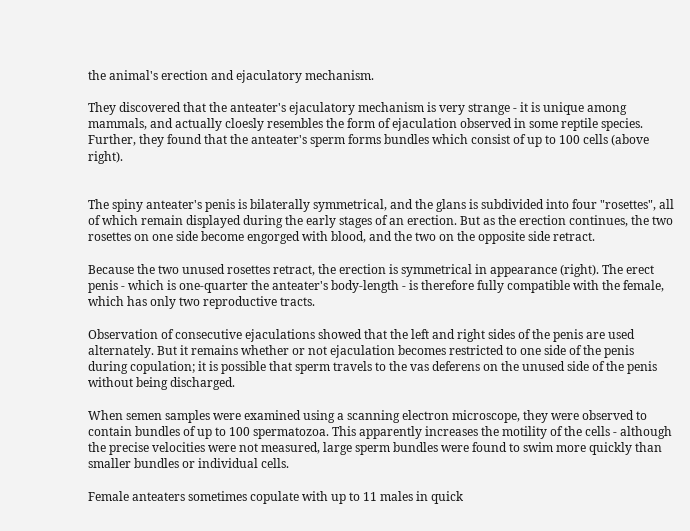the animal's erection and ejaculatory mechanism.

They discovered that the anteater's ejaculatory mechanism is very strange - it is unique among mammals, and actually cloesly resembles the form of ejaculation observed in some reptile species. Further, they found that the anteater's sperm forms bundles which consist of up to 100 cells (above right).


The spiny anteater's penis is bilaterally symmetrical, and the glans is subdivided into four "rosettes", all of which remain displayed during the early stages of an erection. But as the erection continues, the two rosettes on one side become engorged with blood, and the two on the opposite side retract.

Because the two unused rosettes retract, the erection is symmetrical in appearance (right). The erect penis - which is one-quarter the anteater's body-length - is therefore fully compatible with the female, which has only two reproductive tracts.

Observation of consecutive ejaculations showed that the left and right sides of the penis are used alternately. But it remains whether or not ejaculation becomes restricted to one side of the penis during copulation; it is possible that sperm travels to the vas deferens on the unused side of the penis without being discharged.

When semen samples were examined using a scanning electron microscope, they were observed to contain bundles of up to 100 spermatozoa. This apparently increases the motility of the cells - although the precise velocities were not measured, large sperm bundles were found to swim more quickly than smaller bundles or individual cells.

Female anteaters sometimes copulate with up to 11 males in quick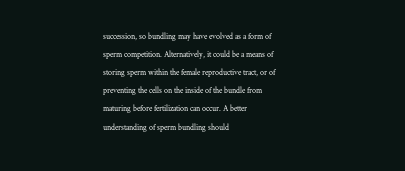succession, so bundling may have evolved as a form of sperm competition. Alternatively, it could be a means of storing sperm within the female reproductive tract, or of preventing the cells on the inside of the bundle from maturing before fertilization can occur. A better understanding of sperm bundling should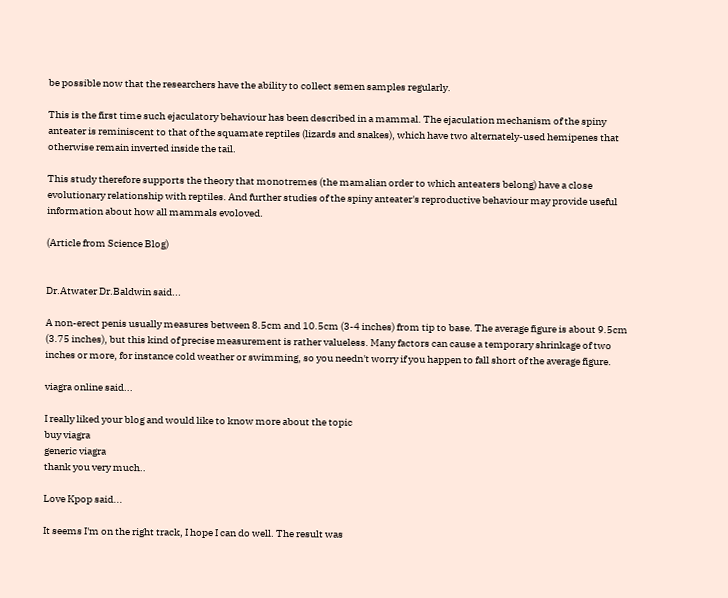be possible now that the researchers have the ability to collect semen samples regularly.

This is the first time such ejaculatory behaviour has been described in a mammal. The ejaculation mechanism of the spiny anteater is reminiscent to that of the squamate reptiles (lizards and snakes), which have two alternately-used hemipenes that otherwise remain inverted inside the tail.

This study therefore supports the theory that monotremes (the mamalian order to which anteaters belong) have a close evolutionary relationship with reptiles. And further studies of the spiny anteater's reproductive behaviour may provide useful information about how all mammals evoloved.

(Article from Science Blog)


Dr.Atwater Dr.Baldwin said...

A non-erect penis usually measures between 8.5cm and 10.5cm (3-4 inches) from tip to base. The average figure is about 9.5cm (3.75 inches), but this kind of precise measurement is rather valueless. Many factors can cause a temporary shrinkage of two inches or more, for instance cold weather or swimming, so you needn't worry if you happen to fall short of the average figure.

viagra online said...

I really liked your blog and would like to know more about the topic
buy viagra
generic viagra
thank you very much..

Love Kpop said...

It seems I'm on the right track, I hope I can do well. The result was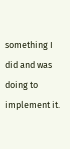something I did and was doing to implement it.